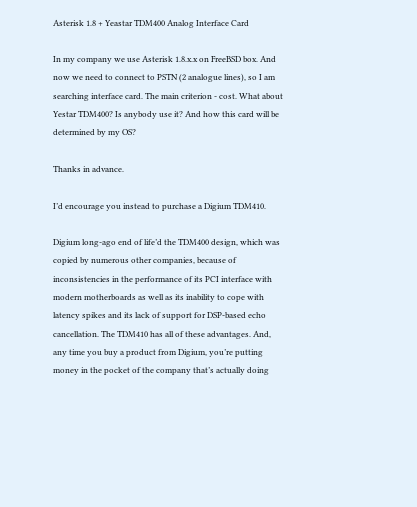Asterisk 1.8 + Yeastar TDM400 Analog Interface Card

In my company we use Asterisk 1.8.x.x on FreeBSD box. And now we need to connect to PSTN (2 analogue lines), so I am searching interface card. The main criterion - cost. What about Yestar TDM400? Is anybody use it? And how this card will be determined by my OS?

Thanks in advance.

I’d encourage you instead to purchase a Digium TDM410.

Digium long-ago end of life’d the TDM400 design, which was copied by numerous other companies, because of inconsistencies in the performance of its PCI interface with modern motherboards as well as its inability to cope with latency spikes and its lack of support for DSP-based echo cancellation. The TDM410 has all of these advantages. And, any time you buy a product from Digium, you’re putting money in the pocket of the company that’s actually doing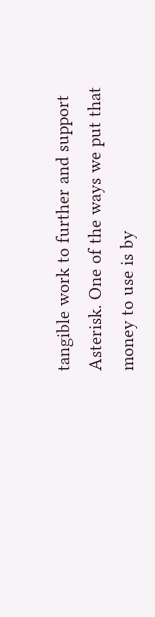tangible work to further and support Asterisk. One of the ways we put that money to use is by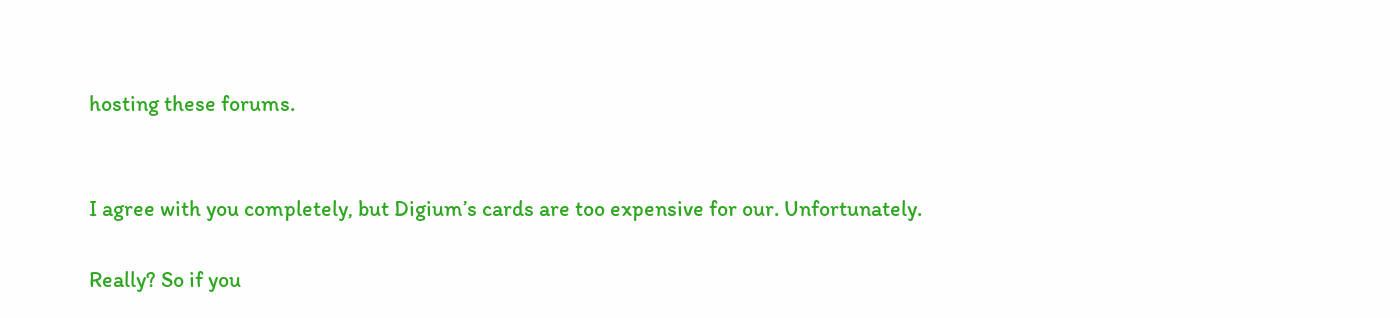hosting these forums.


I agree with you completely, but Digium’s cards are too expensive for our. Unfortunately.

Really? So if you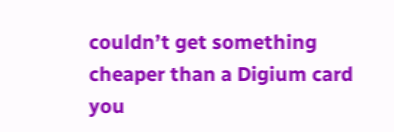couldn’t get something cheaper than a Digium card you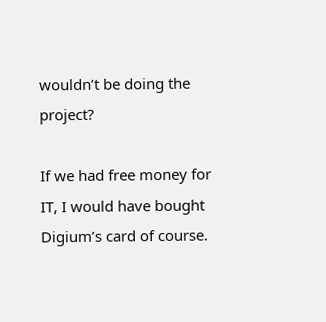wouldn’t be doing the project?

If we had free money for IT, I would have bought Digium’s card of course.